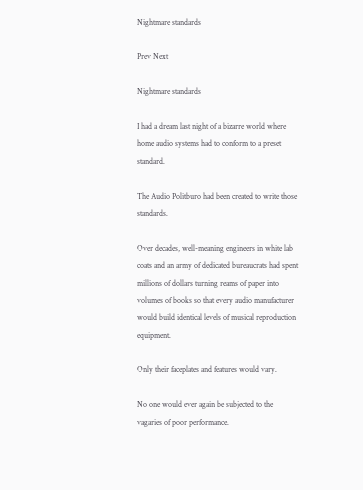Nightmare standards

Prev Next

Nightmare standards

I had a dream last night of a bizarre world where home audio systems had to conform to a preset standard.

The Audio Politburo had been created to write those standards.

Over decades, well-meaning engineers in white lab coats and an army of dedicated bureaucrats had spent millions of dollars turning reams of paper into volumes of books so that every audio manufacturer would build identical levels of musical reproduction equipment.

Only their faceplates and features would vary.

No one would ever again be subjected to the vagaries of poor performance.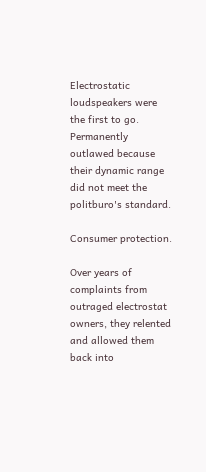Electrostatic loudspeakers were the first to go. Permanently outlawed because their dynamic range did not meet the politburo's standard.

Consumer protection.

Over years of complaints from outraged electrostat owners, they relented and allowed them back into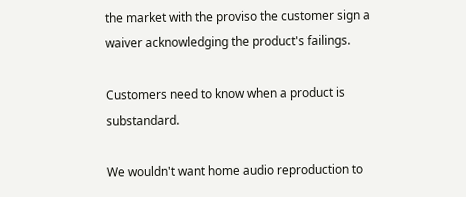the market with the proviso the customer sign a waiver acknowledging the product's failings.

Customers need to know when a product is substandard.

We wouldn't want home audio reproduction to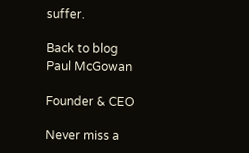suffer.

Back to blog
Paul McGowan

Founder & CEO

Never miss a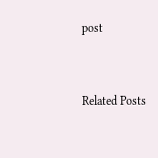post


Related Posts